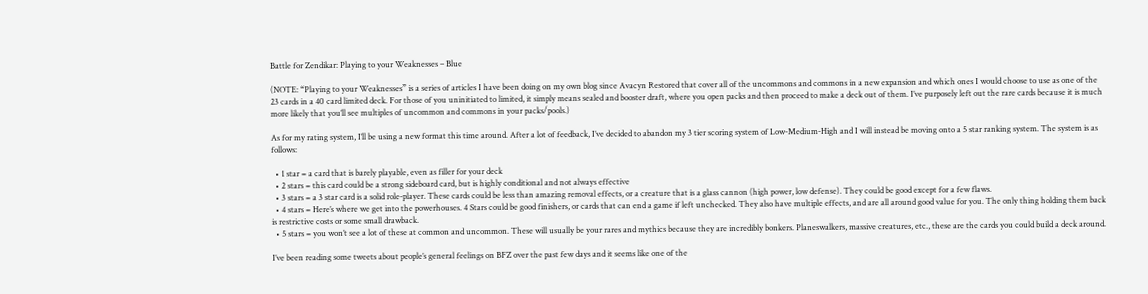Battle for Zendikar: Playing to your Weaknesses – Blue

(NOTE: “Playing to your Weaknesses” is a series of articles I have been doing on my own blog since Avacyn Restored that cover all of the uncommons and commons in a new expansion and which ones I would choose to use as one of the 23 cards in a 40 card limited deck. For those of you uninitiated to limited, it simply means sealed and booster draft, where you open packs and then proceed to make a deck out of them. I’ve purposely left out the rare cards because it is much more likely that you’ll see multiples of uncommon and commons in your packs/pools.)

As for my rating system, I’ll be using a new format this time around. After a lot of feedback, I’ve decided to abandon my 3 tier scoring system of Low-Medium-High and I will instead be moving onto a 5 star ranking system. The system is as follows:

  • 1 star = a card that is barely playable, even as filler for your deck
  • 2 stars = this card could be a strong sideboard card, but is highly conditional and not always effective
  • 3 stars = a 3 star card is a solid role-player. These cards could be less than amazing removal effects, or a creature that is a glass cannon (high power, low defense). They could be good except for a few flaws.
  • 4 stars = Here’s where we get into the powerhouses. 4 Stars could be good finishers, or cards that can end a game if left unchecked. They also have multiple effects, and are all around good value for you. The only thing holding them back is restrictive costs or some small drawback.
  • 5 stars = you won’t see a lot of these at common and uncommon. These will usually be your rares and mythics because they are incredibly bonkers. Planeswalkers, massive creatures, etc., these are the cards you could build a deck around.

I’ve been reading some tweets about people’s general feelings on BFZ over the past few days and it seems like one of the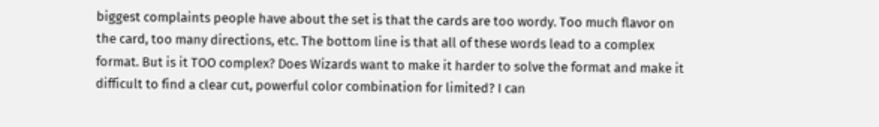biggest complaints people have about the set is that the cards are too wordy. Too much flavor on the card, too many directions, etc. The bottom line is that all of these words lead to a complex format. But is it TOO complex? Does Wizards want to make it harder to solve the format and make it difficult to find a clear cut, powerful color combination for limited? I can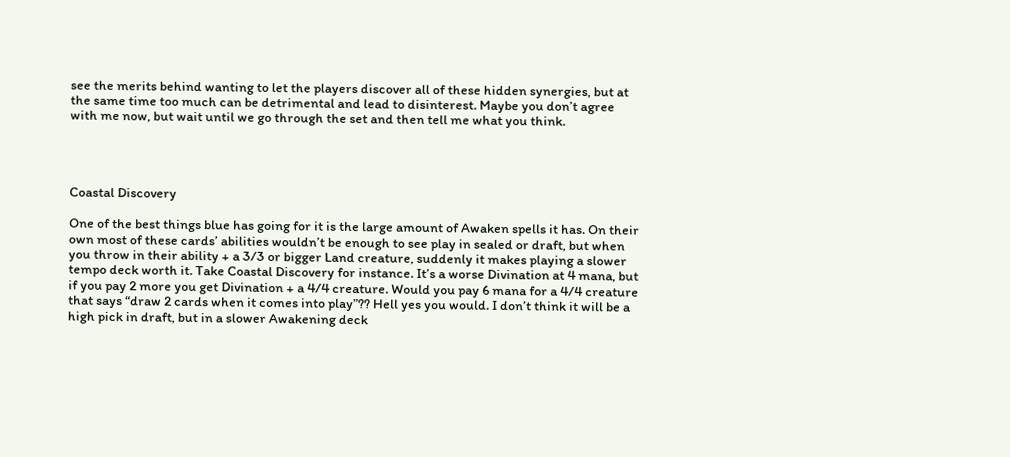see the merits behind wanting to let the players discover all of these hidden synergies, but at the same time too much can be detrimental and lead to disinterest. Maybe you don’t agree with me now, but wait until we go through the set and then tell me what you think.




Coastal Discovery

One of the best things blue has going for it is the large amount of Awaken spells it has. On their own most of these cards’ abilities wouldn’t be enough to see play in sealed or draft, but when you throw in their ability + a 3/3 or bigger Land creature, suddenly it makes playing a slower tempo deck worth it. Take Coastal Discovery for instance. It’s a worse Divination at 4 mana, but if you pay 2 more you get Divination + a 4/4 creature. Would you pay 6 mana for a 4/4 creature that says “draw 2 cards when it comes into play”?? Hell yes you would. I don’t think it will be a high pick in draft, but in a slower Awakening deck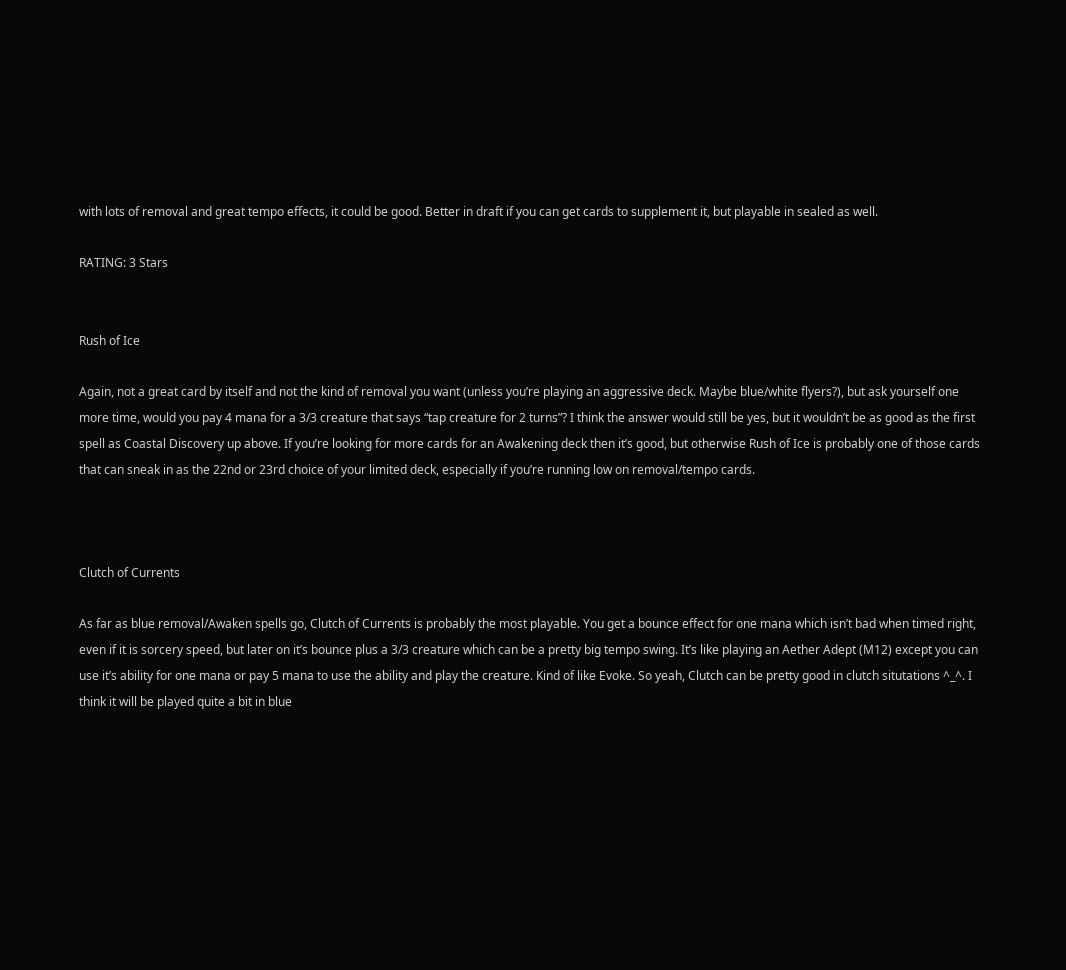with lots of removal and great tempo effects, it could be good. Better in draft if you can get cards to supplement it, but playable in sealed as well.

RATING: 3 Stars


Rush of Ice

Again, not a great card by itself and not the kind of removal you want (unless you’re playing an aggressive deck. Maybe blue/white flyers?), but ask yourself one more time, would you pay 4 mana for a 3/3 creature that says “tap creature for 2 turns”? I think the answer would still be yes, but it wouldn’t be as good as the first spell as Coastal Discovery up above. If you’re looking for more cards for an Awakening deck then it’s good, but otherwise Rush of Ice is probably one of those cards that can sneak in as the 22nd or 23rd choice of your limited deck, especially if you’re running low on removal/tempo cards.



Clutch of Currents

As far as blue removal/Awaken spells go, Clutch of Currents is probably the most playable. You get a bounce effect for one mana which isn’t bad when timed right, even if it is sorcery speed, but later on it’s bounce plus a 3/3 creature which can be a pretty big tempo swing. It’s like playing an Aether Adept (M12) except you can use it’s ability for one mana or pay 5 mana to use the ability and play the creature. Kind of like Evoke. So yeah, Clutch can be pretty good in clutch situtations ^_^. I think it will be played quite a bit in blue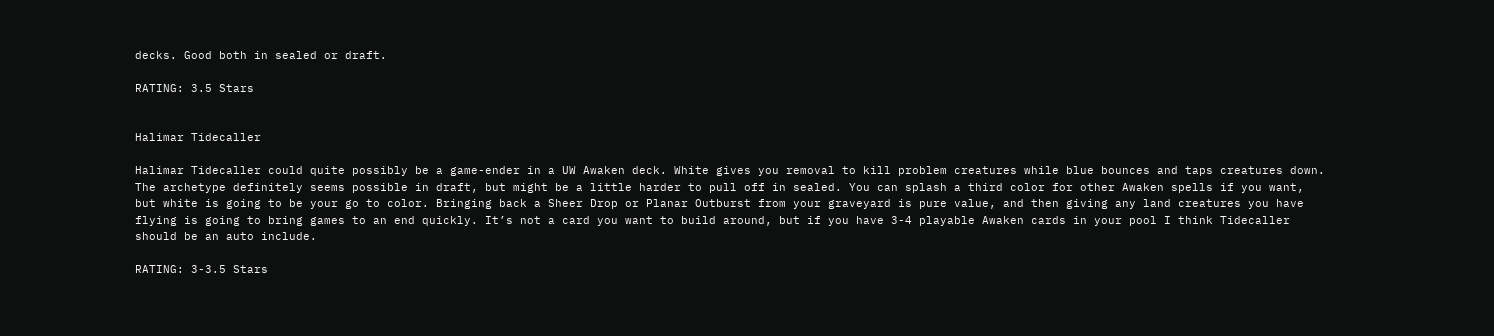decks. Good both in sealed or draft.

RATING: 3.5 Stars


Halimar Tidecaller

Halimar Tidecaller could quite possibly be a game-ender in a UW Awaken deck. White gives you removal to kill problem creatures while blue bounces and taps creatures down. The archetype definitely seems possible in draft, but might be a little harder to pull off in sealed. You can splash a third color for other Awaken spells if you want, but white is going to be your go to color. Bringing back a Sheer Drop or Planar Outburst from your graveyard is pure value, and then giving any land creatures you have flying is going to bring games to an end quickly. It’s not a card you want to build around, but if you have 3-4 playable Awaken cards in your pool I think Tidecaller should be an auto include.

RATING: 3-3.5 Stars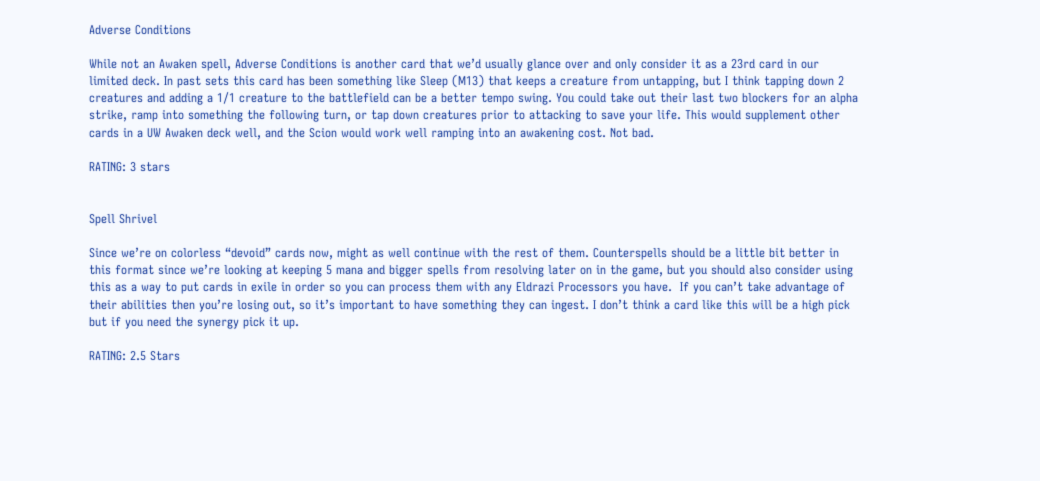Adverse Conditions

While not an Awaken spell, Adverse Conditions is another card that we’d usually glance over and only consider it as a 23rd card in our limited deck. In past sets this card has been something like Sleep (M13) that keeps a creature from untapping, but I think tapping down 2 creatures and adding a 1/1 creature to the battlefield can be a better tempo swing. You could take out their last two blockers for an alpha strike, ramp into something the following turn, or tap down creatures prior to attacking to save your life. This would supplement other cards in a UW Awaken deck well, and the Scion would work well ramping into an awakening cost. Not bad.

RATING: 3 stars


Spell Shrivel

Since we’re on colorless “devoid” cards now, might as well continue with the rest of them. Counterspells should be a little bit better in this format since we’re looking at keeping 5 mana and bigger spells from resolving later on in the game, but you should also consider using this as a way to put cards in exile in order so you can process them with any Eldrazi Processors you have.  If you can’t take advantage of their abilities then you’re losing out, so it’s important to have something they can ingest. I don’t think a card like this will be a high pick but if you need the synergy pick it up.

RATING: 2.5 Stars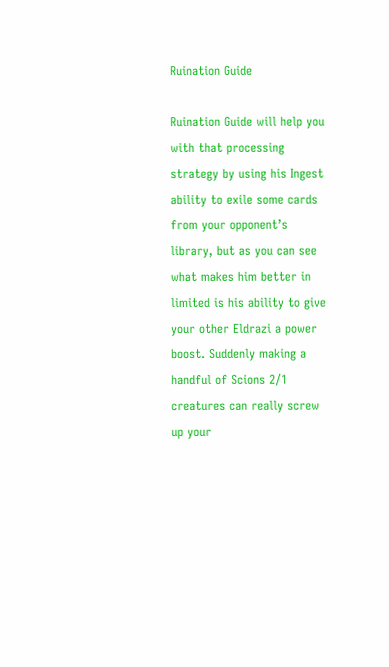Ruination Guide

Ruination Guide will help you with that processing strategy by using his Ingest ability to exile some cards from your opponent’s library, but as you can see what makes him better in limited is his ability to give your other Eldrazi a power boost. Suddenly making a handful of Scions 2/1 creatures can really screw up your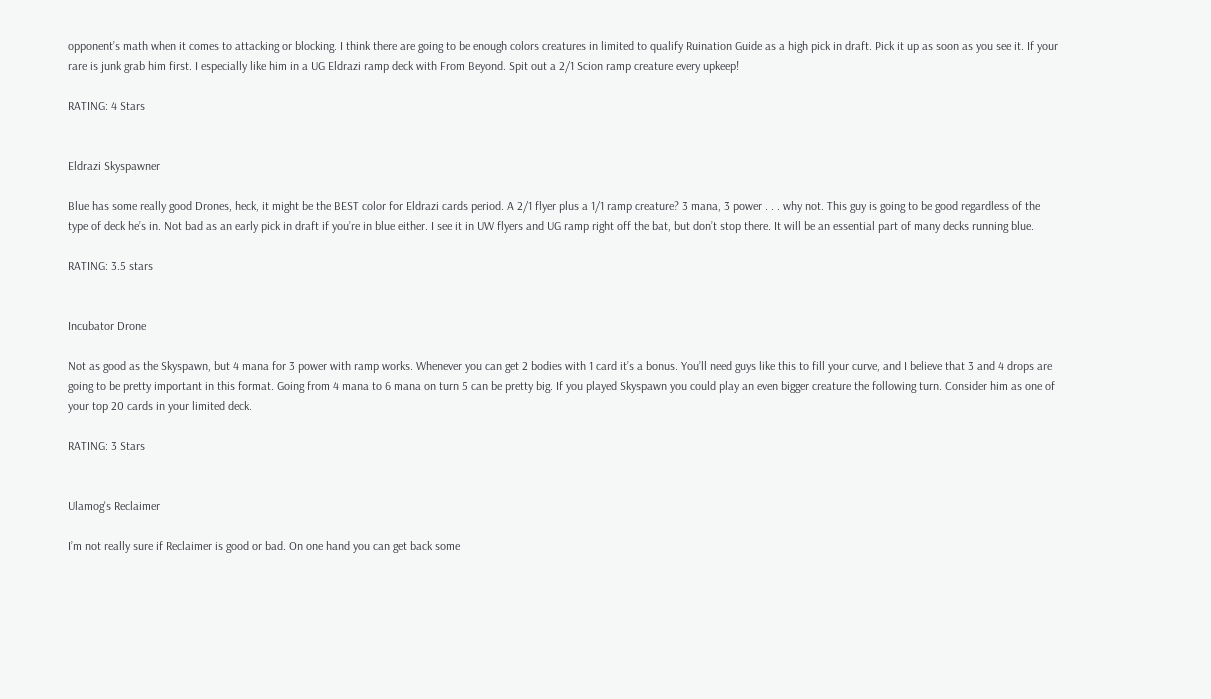opponent’s math when it comes to attacking or blocking. I think there are going to be enough colors creatures in limited to qualify Ruination Guide as a high pick in draft. Pick it up as soon as you see it. If your rare is junk grab him first. I especially like him in a UG Eldrazi ramp deck with From Beyond. Spit out a 2/1 Scion ramp creature every upkeep!

RATING: 4 Stars


Eldrazi Skyspawner

Blue has some really good Drones, heck, it might be the BEST color for Eldrazi cards period. A 2/1 flyer plus a 1/1 ramp creature? 3 mana, 3 power . . . why not. This guy is going to be good regardless of the type of deck he’s in. Not bad as an early pick in draft if you’re in blue either. I see it in UW flyers and UG ramp right off the bat, but don’t stop there. It will be an essential part of many decks running blue.

RATING: 3.5 stars


Incubator Drone

Not as good as the Skyspawn, but 4 mana for 3 power with ramp works. Whenever you can get 2 bodies with 1 card it’s a bonus. You’ll need guys like this to fill your curve, and I believe that 3 and 4 drops are going to be pretty important in this format. Going from 4 mana to 6 mana on turn 5 can be pretty big. If you played Skyspawn you could play an even bigger creature the following turn. Consider him as one of your top 20 cards in your limited deck.

RATING: 3 Stars


Ulamog's Reclaimer

I’m not really sure if Reclaimer is good or bad. On one hand you can get back some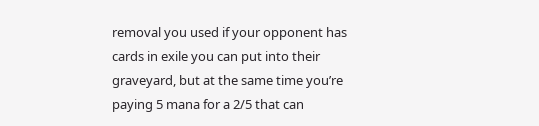removal you used if your opponent has cards in exile you can put into their graveyard, but at the same time you’re paying 5 mana for a 2/5 that can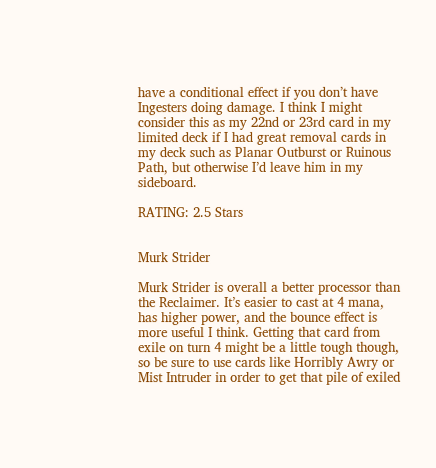have a conditional effect if you don’t have Ingesters doing damage. I think I might consider this as my 22nd or 23rd card in my limited deck if I had great removal cards in my deck such as Planar Outburst or Ruinous Path, but otherwise I’d leave him in my sideboard.

RATING: 2.5 Stars


Murk Strider

Murk Strider is overall a better processor than the Reclaimer. It’s easier to cast at 4 mana, has higher power, and the bounce effect is more useful I think. Getting that card from exile on turn 4 might be a little tough though, so be sure to use cards like Horribly Awry or Mist Intruder in order to get that pile of exiled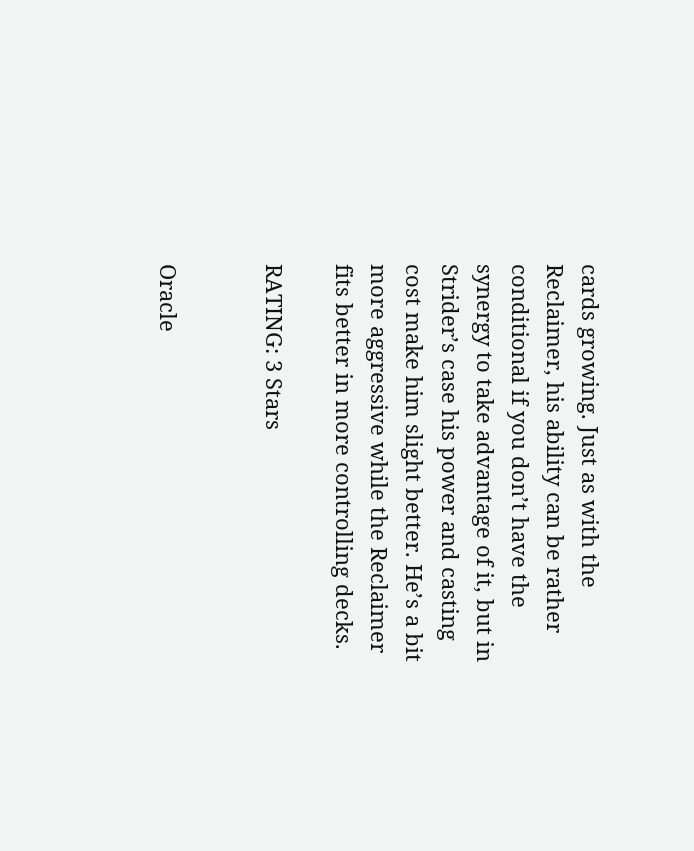cards growing. Just as with the Reclaimer, his ability can be rather conditional if you don’t have the synergy to take advantage of it, but in Strider’s case his power and casting cost make him slight better. He’s a bit more aggressive while the Reclaimer fits better in more controlling decks.

RATING: 3 Stars


Oracle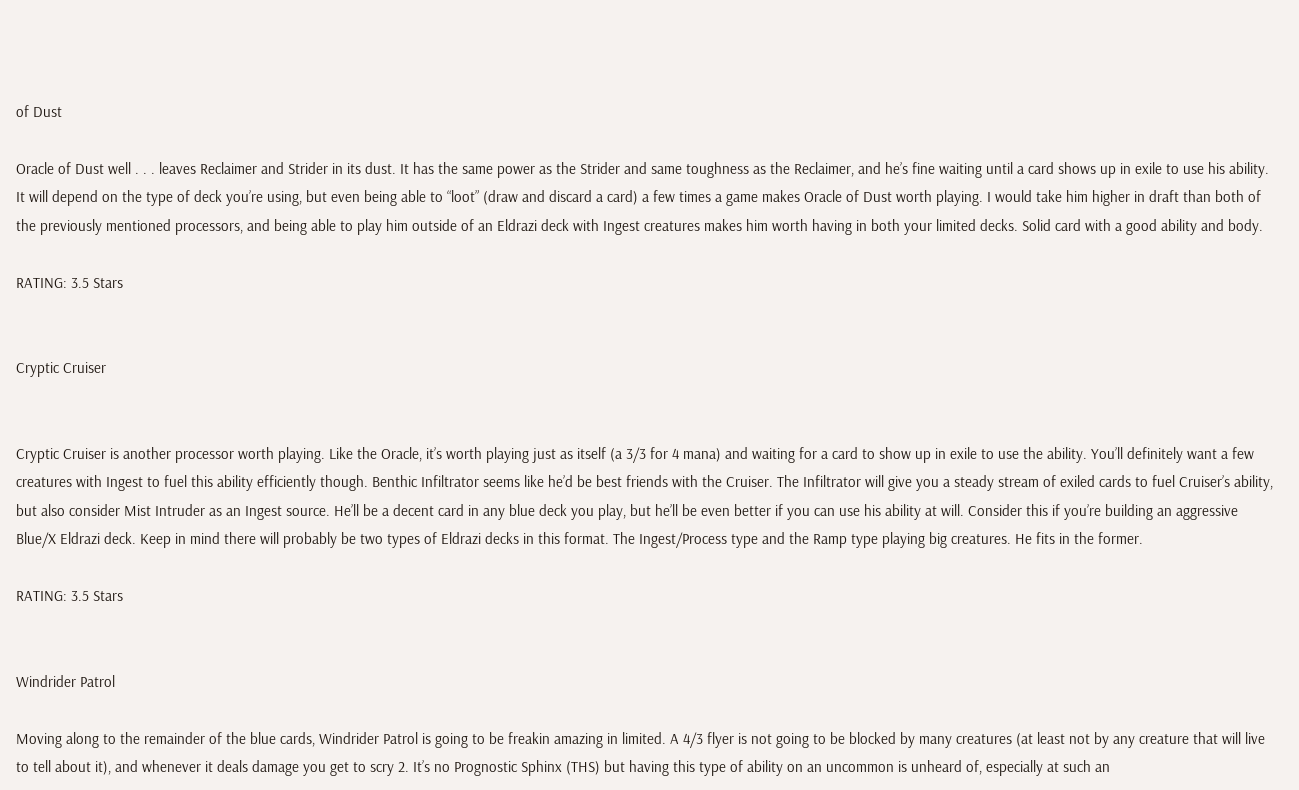of Dust

Oracle of Dust well . . . leaves Reclaimer and Strider in its dust. It has the same power as the Strider and same toughness as the Reclaimer, and he’s fine waiting until a card shows up in exile to use his ability. It will depend on the type of deck you’re using, but even being able to “loot” (draw and discard a card) a few times a game makes Oracle of Dust worth playing. I would take him higher in draft than both of the previously mentioned processors, and being able to play him outside of an Eldrazi deck with Ingest creatures makes him worth having in both your limited decks. Solid card with a good ability and body.

RATING: 3.5 Stars


Cryptic Cruiser


Cryptic Cruiser is another processor worth playing. Like the Oracle, it’s worth playing just as itself (a 3/3 for 4 mana) and waiting for a card to show up in exile to use the ability. You’ll definitely want a few creatures with Ingest to fuel this ability efficiently though. Benthic Infiltrator seems like he’d be best friends with the Cruiser. The Infiltrator will give you a steady stream of exiled cards to fuel Cruiser’s ability, but also consider Mist Intruder as an Ingest source. He’ll be a decent card in any blue deck you play, but he’ll be even better if you can use his ability at will. Consider this if you’re building an aggressive Blue/X Eldrazi deck. Keep in mind there will probably be two types of Eldrazi decks in this format. The Ingest/Process type and the Ramp type playing big creatures. He fits in the former.

RATING: 3.5 Stars


Windrider Patrol

Moving along to the remainder of the blue cards, Windrider Patrol is going to be freakin amazing in limited. A 4/3 flyer is not going to be blocked by many creatures (at least not by any creature that will live to tell about it), and whenever it deals damage you get to scry 2. It’s no Prognostic Sphinx (THS) but having this type of ability on an uncommon is unheard of, especially at such an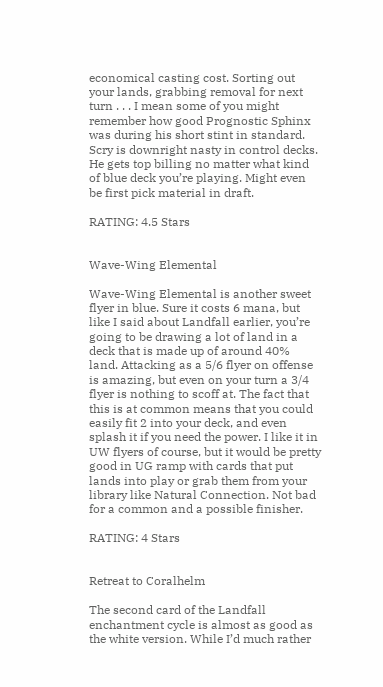economical casting cost. Sorting out your lands, grabbing removal for next turn . . . I mean some of you might remember how good Prognostic Sphinx was during his short stint in standard. Scry is downright nasty in control decks. He gets top billing no matter what kind of blue deck you’re playing. Might even be first pick material in draft.

RATING: 4.5 Stars


Wave-Wing Elemental

Wave-Wing Elemental is another sweet flyer in blue. Sure it costs 6 mana, but like I said about Landfall earlier, you’re going to be drawing a lot of land in a deck that is made up of around 40% land. Attacking as a 5/6 flyer on offense is amazing, but even on your turn a 3/4 flyer is nothing to scoff at. The fact that this is at common means that you could easily fit 2 into your deck, and even splash it if you need the power. I like it in UW flyers of course, but it would be pretty good in UG ramp with cards that put lands into play or grab them from your library like Natural Connection. Not bad for a common and a possible finisher.

RATING: 4 Stars


Retreat to Coralhelm

The second card of the Landfall enchantment cycle is almost as good as the white version. While I’d much rather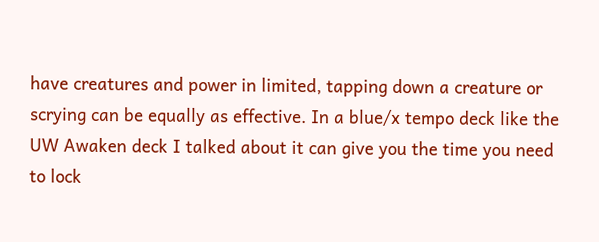have creatures and power in limited, tapping down a creature or scrying can be equally as effective. In a blue/x tempo deck like the UW Awaken deck I talked about it can give you the time you need to lock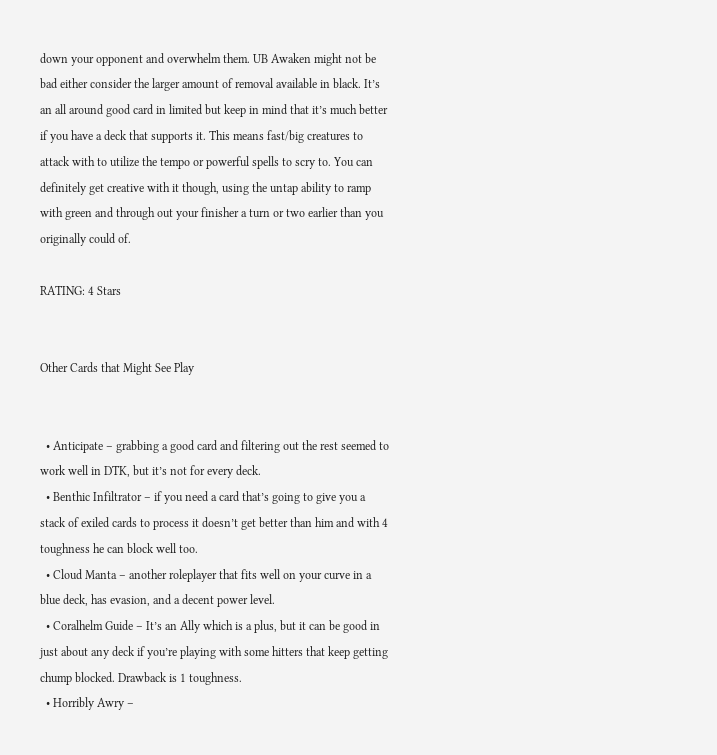down your opponent and overwhelm them. UB Awaken might not be bad either consider the larger amount of removal available in black. It’s an all around good card in limited but keep in mind that it’s much better if you have a deck that supports it. This means fast/big creatures to attack with to utilize the tempo or powerful spells to scry to. You can definitely get creative with it though, using the untap ability to ramp with green and through out your finisher a turn or two earlier than you originally could of.

RATING: 4 Stars


Other Cards that Might See Play


  • Anticipate – grabbing a good card and filtering out the rest seemed to work well in DTK, but it’s not for every deck.
  • Benthic Infiltrator – if you need a card that’s going to give you a stack of exiled cards to process it doesn’t get better than him and with 4 toughness he can block well too.
  • Cloud Manta – another roleplayer that fits well on your curve in a blue deck, has evasion, and a decent power level.
  • Coralhelm Guide – It’s an Ally which is a plus, but it can be good in just about any deck if you’re playing with some hitters that keep getting chump blocked. Drawback is 1 toughness.
  • Horribly Awry –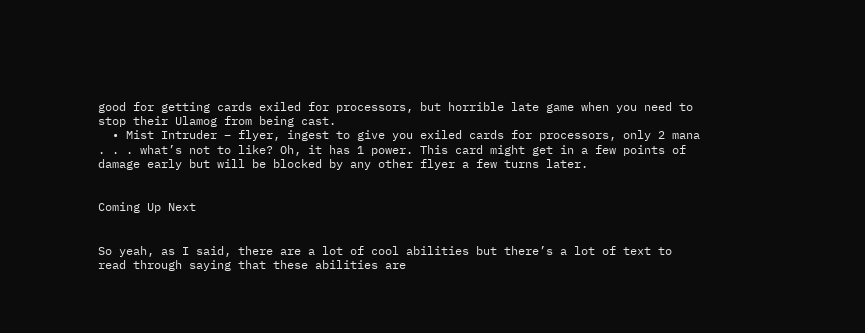good for getting cards exiled for processors, but horrible late game when you need to stop their Ulamog from being cast.
  • Mist Intruder – flyer, ingest to give you exiled cards for processors, only 2 mana . . . what’s not to like? Oh, it has 1 power. This card might get in a few points of damage early but will be blocked by any other flyer a few turns later.


Coming Up Next


So yeah, as I said, there are a lot of cool abilities but there’s a lot of text to read through saying that these abilities are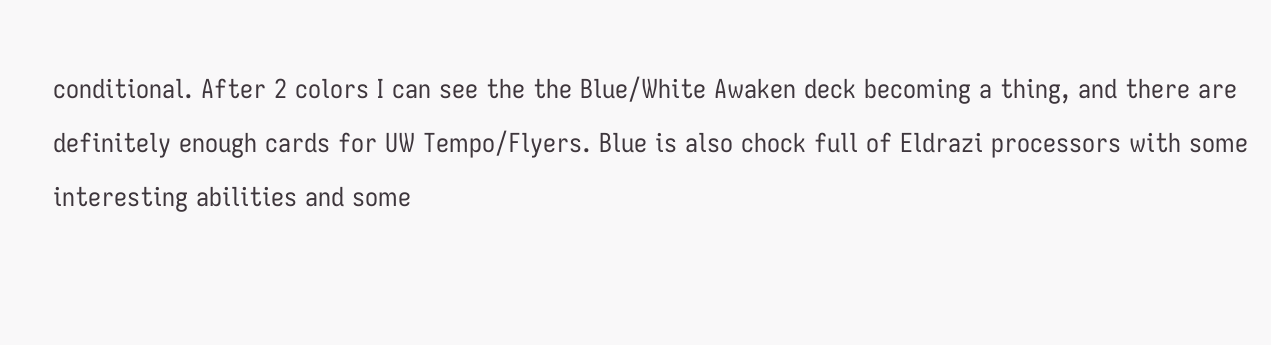conditional. After 2 colors I can see the the Blue/White Awaken deck becoming a thing, and there are definitely enough cards for UW Tempo/Flyers. Blue is also chock full of Eldrazi processors with some interesting abilities and some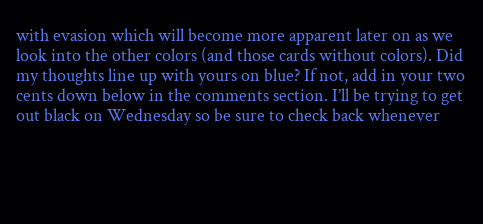with evasion which will become more apparent later on as we look into the other colors (and those cards without colors). Did my thoughts line up with yours on blue? If not, add in your two cents down below in the comments section. I’ll be trying to get out black on Wednesday so be sure to check back whenever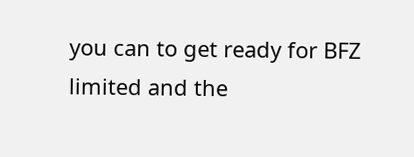you can to get ready for BFZ limited and the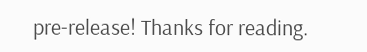pre-release! Thanks for reading.